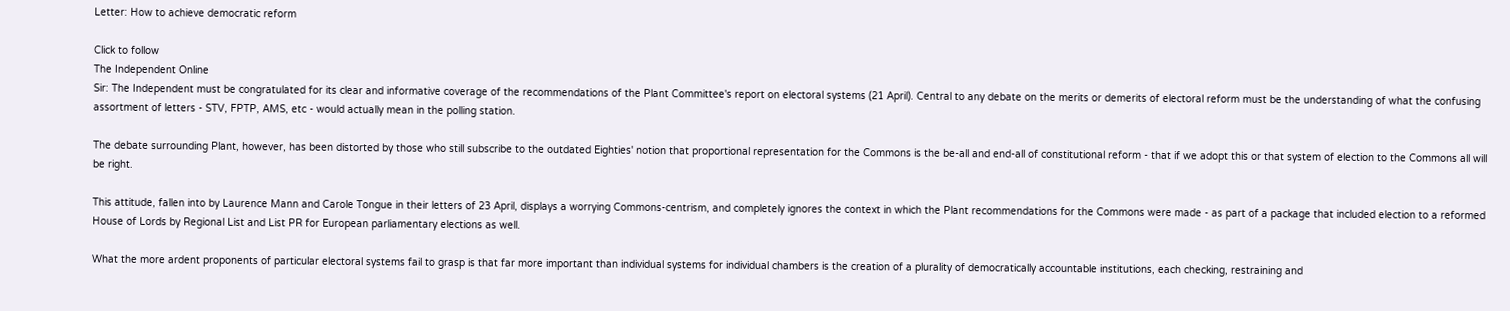Letter: How to achieve democratic reform

Click to follow
The Independent Online
Sir: The Independent must be congratulated for its clear and informative coverage of the recommendations of the Plant Committee's report on electoral systems (21 April). Central to any debate on the merits or demerits of electoral reform must be the understanding of what the confusing assortment of letters - STV, FPTP, AMS, etc - would actually mean in the polling station.

The debate surrounding Plant, however, has been distorted by those who still subscribe to the outdated Eighties' notion that proportional representation for the Commons is the be-all and end-all of constitutional reform - that if we adopt this or that system of election to the Commons all will be right.

This attitude, fallen into by Laurence Mann and Carole Tongue in their letters of 23 April, displays a worrying Commons-centrism, and completely ignores the context in which the Plant recommendations for the Commons were made - as part of a package that included election to a reformed House of Lords by Regional List and List PR for European parliamentary elections as well.

What the more ardent proponents of particular electoral systems fail to grasp is that far more important than individual systems for individual chambers is the creation of a plurality of democratically accountable institutions, each checking, restraining and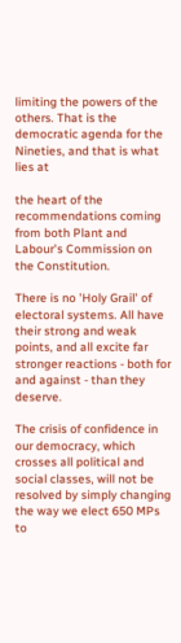limiting the powers of the others. That is the democratic agenda for the Nineties, and that is what lies at

the heart of the recommendations coming from both Plant and Labour's Commission on the Constitution.

There is no 'Holy Grail' of electoral systems. All have their strong and weak points, and all excite far stronger reactions - both for and against - than they deserve.

The crisis of confidence in our democracy, which crosses all political and social classes, will not be resolved by simply changing the way we elect 650 MPs to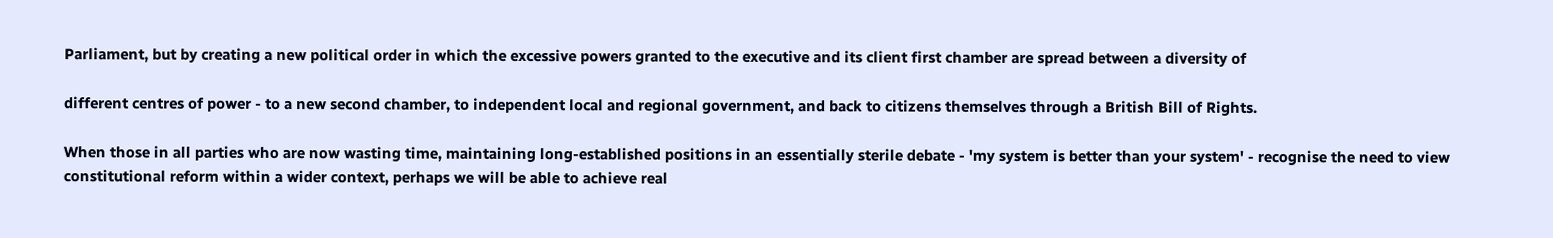Parliament, but by creating a new political order in which the excessive powers granted to the executive and its client first chamber are spread between a diversity of

different centres of power - to a new second chamber, to independent local and regional government, and back to citizens themselves through a British Bill of Rights.

When those in all parties who are now wasting time, maintaining long-established positions in an essentially sterile debate - 'my system is better than your system' - recognise the need to view constitutional reform within a wider context, perhaps we will be able to achieve real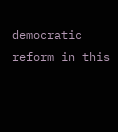democratic reform in this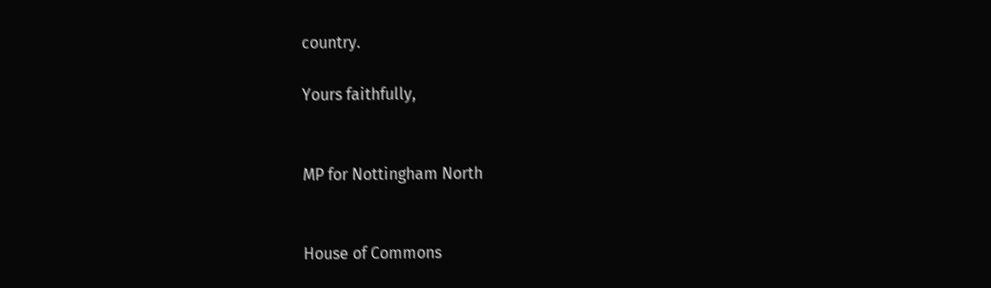country.

Yours faithfully,


MP for Nottingham North


House of Commons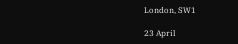London, SW1

23 April